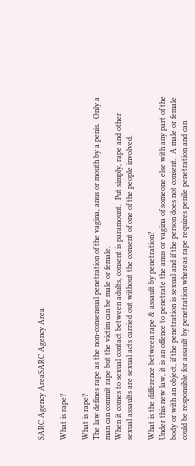SARC Agency AreaSARC Agency Area

What is rape?

What is rape?
The law defines rape as the non-consensual penetration of the vagina, anus or mouth by a penis.  Only a man can commit rape but the victim can be male or female.
When it comes to sexual contact between adults, consent is paramount.  Put simply, rape and other sexual assaults are sexual acts carried out without the consent of one of the people involved.

What is the difference between rape & assault by penetration?
Under this new law, it is an offence to penetrate the anus or vagina of someone else with any part of the body or with an object, if the penetration is sexual and if the person does not consent.  A male or female could be responsible for assault by penetration whereas rape requires penile penetration and can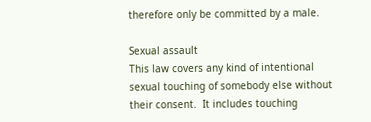therefore only be committed by a male.

Sexual assault
This law covers any kind of intentional sexual touching of somebody else without their consent.  It includes touching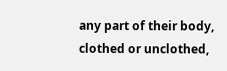any part of their body, clothed or unclothed,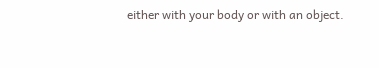either with your body or with an object.